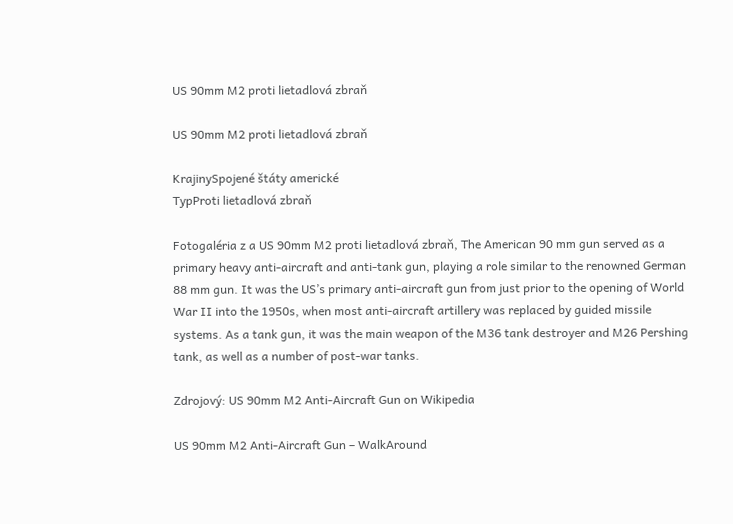US 90mm M2 proti lietadlová zbraň

US 90mm M2 proti lietadlová zbraň

KrajinySpojené štáty americké
TypProti lietadlová zbraň

Fotogaléria z a US 90mm M2 proti lietadlová zbraň, The American 90 mm gun served as a primary heavy anti-aircraft and anti-tank gun, playing a role similar to the renowned German 88 mm gun. It was the US’s primary anti-aircraft gun from just prior to the opening of World War II into the 1950s, when most anti-aircraft artillery was replaced by guided missile systems. As a tank gun, it was the main weapon of the M36 tank destroyer and M26 Pershing tank, as well as a number of post-war tanks.

Zdrojový: US 90mm M2 Anti-Aircraft Gun on Wikipedia

US 90mm M2 Anti-Aircraft Gun – WalkAround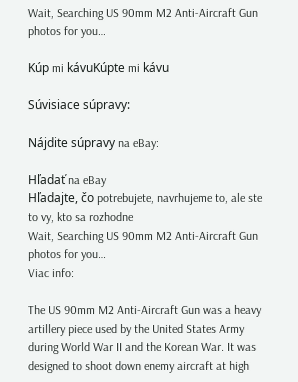Wait, Searching US 90mm M2 Anti-Aircraft Gun photos for you…

Kúp mi kávuKúpte mi kávu

Súvisiace súpravy:

Nájdite súpravy na eBay:

Hľadať na eBay
Hľadajte, čo potrebujete, navrhujeme to, ale ste to vy, kto sa rozhodne
Wait, Searching US 90mm M2 Anti-Aircraft Gun photos for you…
Viac info:

The US 90mm M2 Anti-Aircraft Gun was a heavy artillery piece used by the United States Army during World War II and the Korean War. It was designed to shoot down enemy aircraft at high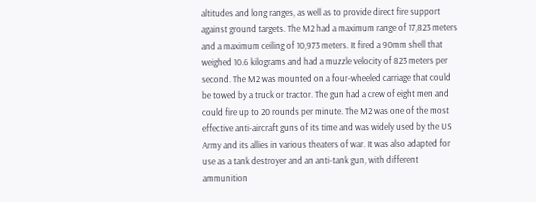altitudes and long ranges, as well as to provide direct fire support against ground targets. The M2 had a maximum range of 17,823 meters and a maximum ceiling of 10,973 meters. It fired a 90mm shell that weighed 10.6 kilograms and had a muzzle velocity of 823 meters per second. The M2 was mounted on a four-wheeled carriage that could be towed by a truck or tractor. The gun had a crew of eight men and could fire up to 20 rounds per minute. The M2 was one of the most effective anti-aircraft guns of its time and was widely used by the US Army and its allies in various theaters of war. It was also adapted for use as a tank destroyer and an anti-tank gun, with different ammunition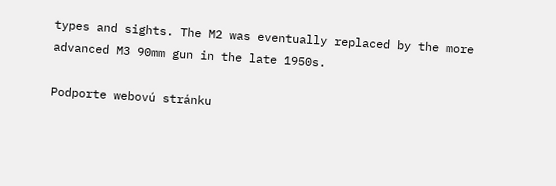types and sights. The M2 was eventually replaced by the more advanced M3 90mm gun in the late 1950s.

Podporte webovú stránku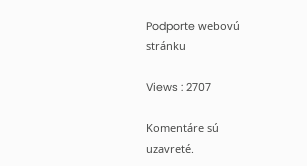Podporte webovú stránku

Views : 2707

Komentáre sú uzavreté.